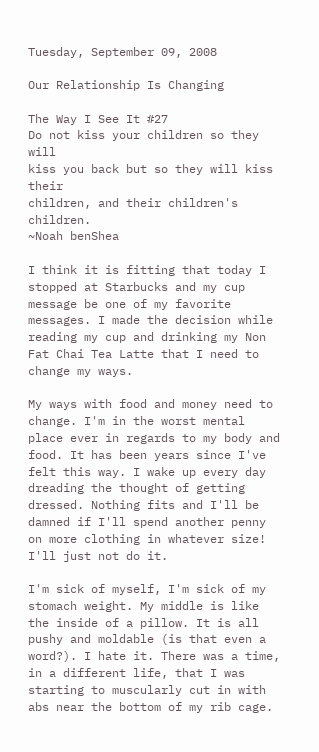Tuesday, September 09, 2008

Our Relationship Is Changing

The Way I See It #27
Do not kiss your children so they will
kiss you back but so they will kiss their
children, and their children's children.
~Noah benShea

I think it is fitting that today I stopped at Starbucks and my cup message be one of my favorite messages. I made the decision while reading my cup and drinking my Non Fat Chai Tea Latte that I need to change my ways.

My ways with food and money need to change. I'm in the worst mental place ever in regards to my body and food. It has been years since I've felt this way. I wake up every day dreading the thought of getting dressed. Nothing fits and I'll be damned if I'll spend another penny on more clothing in whatever size! I'll just not do it.

I'm sick of myself, I'm sick of my stomach weight. My middle is like the inside of a pillow. It is all pushy and moldable (is that even a word?). I hate it. There was a time, in a different life, that I was starting to muscularly cut in with abs near the bottom of my rib cage.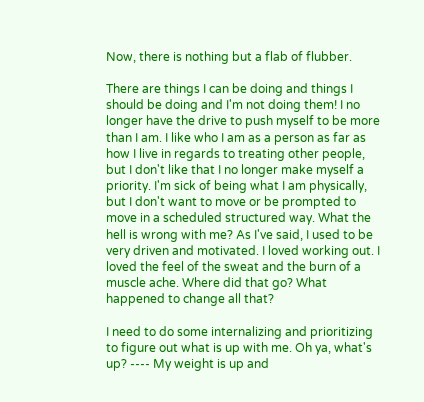Now, there is nothing but a flab of flubber.

There are things I can be doing and things I should be doing and I'm not doing them! I no longer have the drive to push myself to be more than I am. I like who I am as a person as far as how I live in regards to treating other people, but I don't like that I no longer make myself a priority. I'm sick of being what I am physically, but I don't want to move or be prompted to move in a scheduled structured way. What the hell is wrong with me? As I've said, I used to be very driven and motivated. I loved working out. I loved the feel of the sweat and the burn of a muscle ache. Where did that go? What happened to change all that?

I need to do some internalizing and prioritizing to figure out what is up with me. Oh ya, what's up? ---- My weight is up and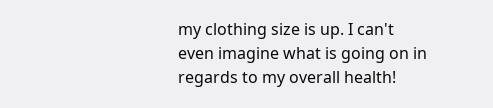my clothing size is up. I can't even imagine what is going on in regards to my overall health!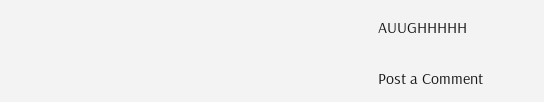AUUGHHHHH

Post a Comment